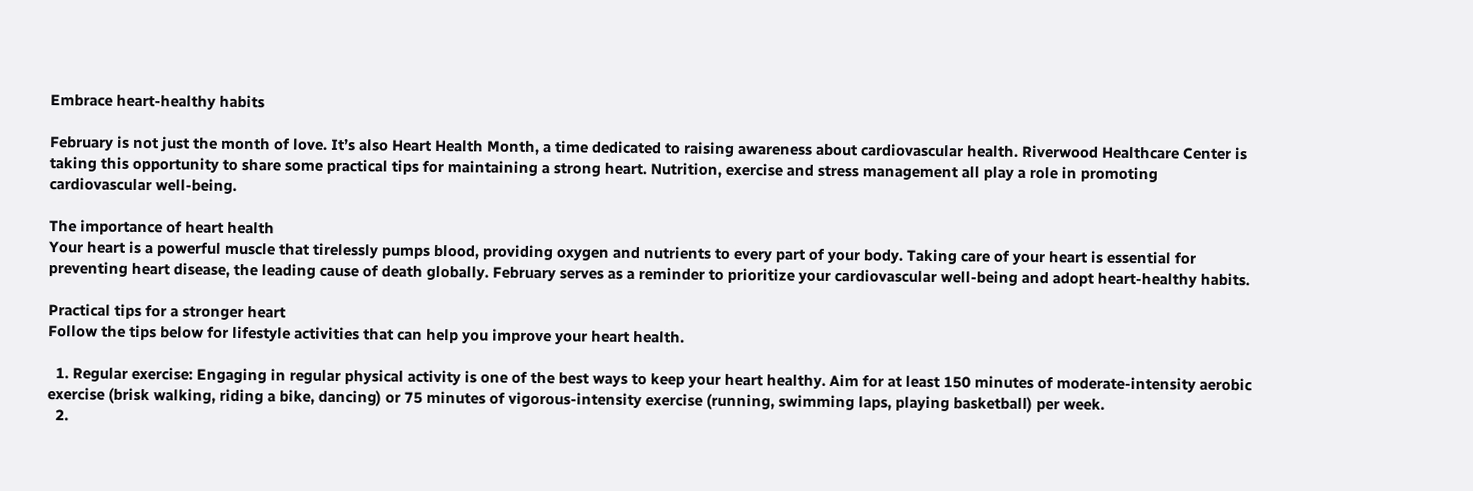Embrace heart-healthy habits

February is not just the month of love. It’s also Heart Health Month, a time dedicated to raising awareness about cardiovascular health. Riverwood Healthcare Center is taking this opportunity to share some practical tips for maintaining a strong heart. Nutrition, exercise and stress management all play a role in promoting cardiovascular well-being.

The importance of heart health
Your heart is a powerful muscle that tirelessly pumps blood, providing oxygen and nutrients to every part of your body. Taking care of your heart is essential for preventing heart disease, the leading cause of death globally. February serves as a reminder to prioritize your cardiovascular well-being and adopt heart-healthy habits.

Practical tips for a stronger heart
Follow the tips below for lifestyle activities that can help you improve your heart health.

  1. Regular exercise: Engaging in regular physical activity is one of the best ways to keep your heart healthy. Aim for at least 150 minutes of moderate-intensity aerobic exercise (brisk walking, riding a bike, dancing) or 75 minutes of vigorous-intensity exercise (running, swimming laps, playing basketball) per week.
  2.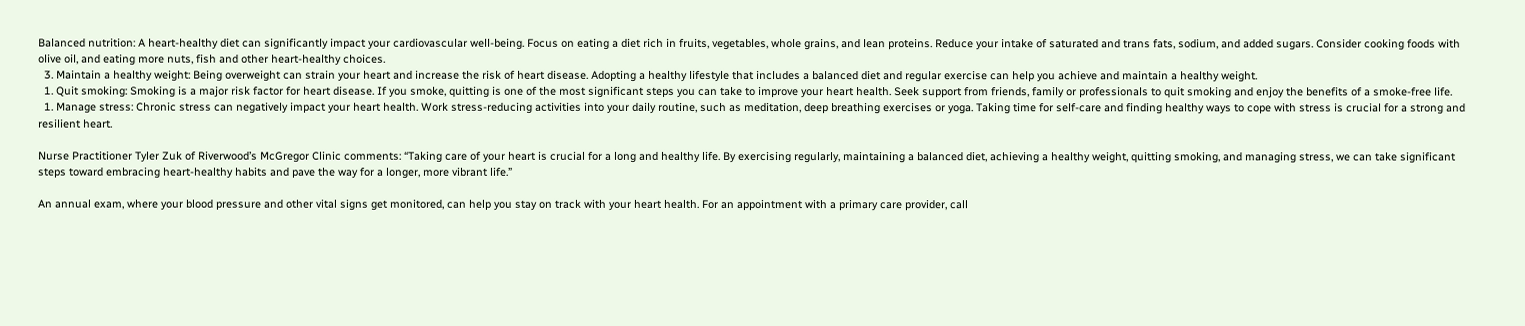Balanced nutrition: A heart-healthy diet can significantly impact your cardiovascular well-being. Focus on eating a diet rich in fruits, vegetables, whole grains, and lean proteins. Reduce your intake of saturated and trans fats, sodium, and added sugars. Consider cooking foods with olive oil, and eating more nuts, fish and other heart-healthy choices.
  3. Maintain a healthy weight: Being overweight can strain your heart and increase the risk of heart disease. Adopting a healthy lifestyle that includes a balanced diet and regular exercise can help you achieve and maintain a healthy weight.
  1. Quit smoking: Smoking is a major risk factor for heart disease. If you smoke, quitting is one of the most significant steps you can take to improve your heart health. Seek support from friends, family or professionals to quit smoking and enjoy the benefits of a smoke-free life.
  1. Manage stress: Chronic stress can negatively impact your heart health. Work stress-reducing activities into your daily routine, such as meditation, deep breathing exercises or yoga. Taking time for self-care and finding healthy ways to cope with stress is crucial for a strong and resilient heart.

Nurse Practitioner Tyler Zuk of Riverwood’s McGregor Clinic comments: “Taking care of your heart is crucial for a long and healthy life. By exercising regularly, maintaining a balanced diet, achieving a healthy weight, quitting smoking, and managing stress, we can take significant steps toward embracing heart-healthy habits and pave the way for a longer, more vibrant life.”

An annual exam, where your blood pressure and other vital signs get monitored, can help you stay on track with your heart health. For an appointment with a primary care provider, call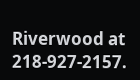Riverwood at 218-927-2157.